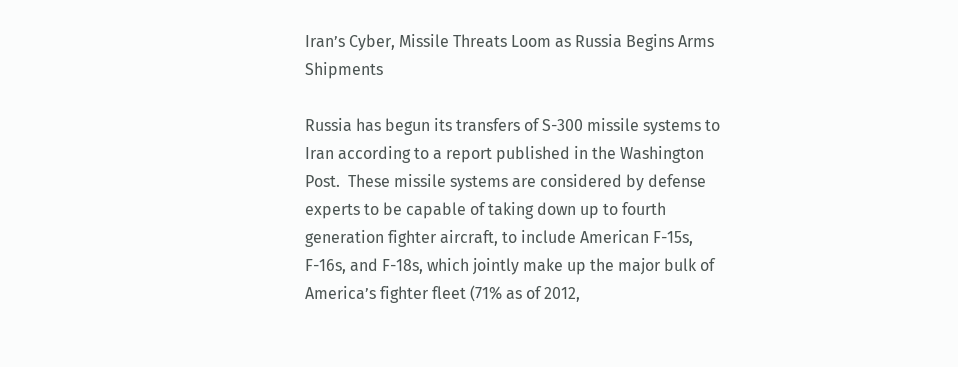Iran’s Cyber, Missile Threats Loom as Russia Begins Arms Shipments

Russia has begun its transfers of S-300 missile systems to Iran according to a report published in the Washington Post.  These missile systems are considered by defense experts to be capable of taking down up to fourth generation fighter aircraft, to include American F-15s, F-16s, and F-18s, which jointly make up the major bulk of America’s fighter fleet (71% as of 2012,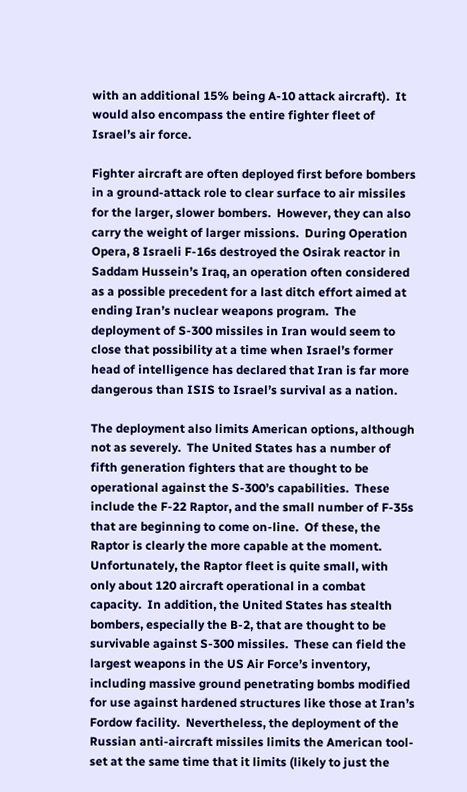with an additional 15% being A-10 attack aircraft).  It would also encompass the entire fighter fleet of Israel’s air force.

Fighter aircraft are often deployed first before bombers in a ground-attack role to clear surface to air missiles for the larger, slower bombers.  However, they can also carry the weight of larger missions.  During Operation Opera, 8 Israeli F-16s destroyed the Osirak reactor in Saddam Hussein’s Iraq, an operation often considered as a possible precedent for a last ditch effort aimed at ending Iran’s nuclear weapons program.  The deployment of S-300 missiles in Iran would seem to close that possibility at a time when Israel’s former head of intelligence has declared that Iran is far more dangerous than ISIS to Israel’s survival as a nation.

The deployment also limits American options, although not as severely.  The United States has a number of fifth generation fighters that are thought to be operational against the S-300’s capabilities.  These include the F-22 Raptor, and the small number of F-35s that are beginning to come on-line.  Of these, the Raptor is clearly the more capable at the moment.  Unfortunately, the Raptor fleet is quite small, with only about 120 aircraft operational in a combat capacity.  In addition, the United States has stealth bombers, especially the B-2, that are thought to be survivable against S-300 missiles.  These can field the largest weapons in the US Air Force’s inventory, including massive ground penetrating bombs modified for use against hardened structures like those at Iran’s Fordow facility.  Nevertheless, the deployment of the Russian anti-aircraft missiles limits the American tool-set at the same time that it limits (likely to just the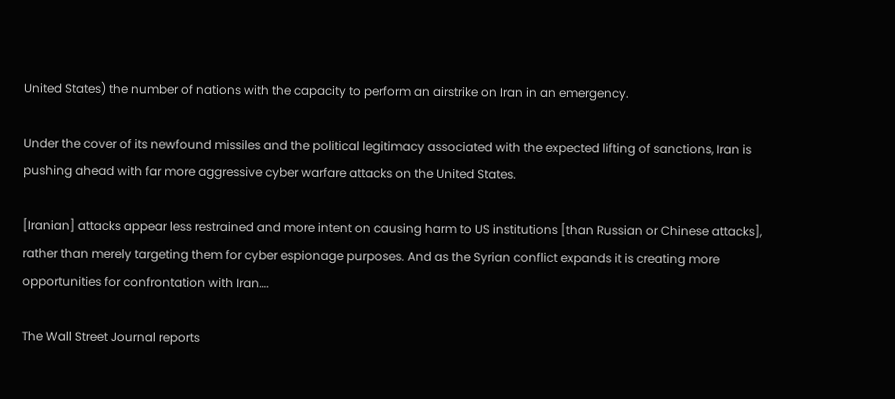United States) the number of nations with the capacity to perform an airstrike on Iran in an emergency.

Under the cover of its newfound missiles and the political legitimacy associated with the expected lifting of sanctions, Iran is pushing ahead with far more aggressive cyber warfare attacks on the United States.

[Iranian] attacks appear less restrained and more intent on causing harm to US institutions [than Russian or Chinese attacks], rather than merely targeting them for cyber espionage purposes. And as the Syrian conflict expands it is creating more opportunities for confrontation with Iran….

The Wall Street Journal reports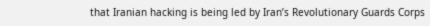that Iranian hacking is being led by Iran’s Revolutionary Guards Corps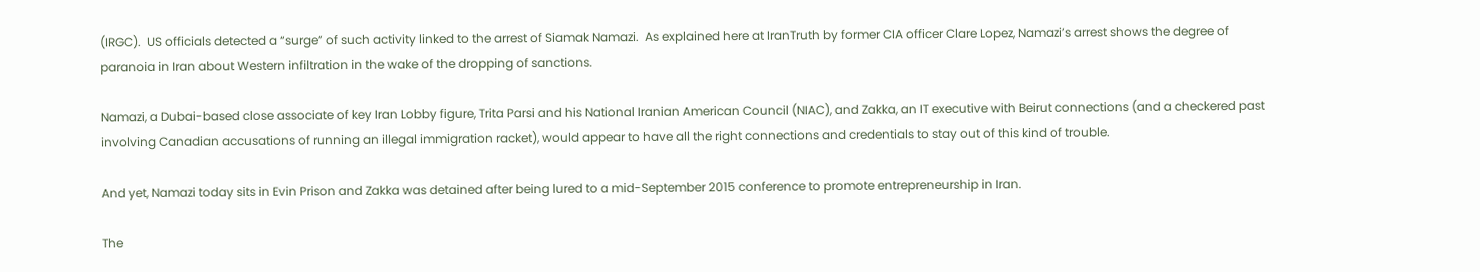(IRGC).  US officials detected a “surge” of such activity linked to the arrest of Siamak Namazi.  As explained here at IranTruth by former CIA officer Clare Lopez, Namazi’s arrest shows the degree of paranoia in Iran about Western infiltration in the wake of the dropping of sanctions.

Namazi, a Dubai-based close associate of key Iran Lobby figure, Trita Parsi and his National Iranian American Council (NIAC), and Zakka, an IT executive with Beirut connections (and a checkered past involving Canadian accusations of running an illegal immigration racket), would appear to have all the right connections and credentials to stay out of this kind of trouble.

And yet, Namazi today sits in Evin Prison and Zakka was detained after being lured to a mid-September 2015 conference to promote entrepreneurship in Iran.

The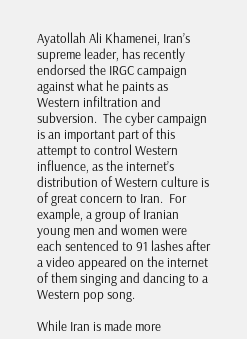Ayatollah Ali Khamenei, Iran’s supreme leader, has recently endorsed the IRGC campaign against what he paints as Western infiltration and subversion.  The cyber campaign is an important part of this attempt to control Western influence, as the internet’s distribution of Western culture is of great concern to Iran.  For example, a group of Iranian young men and women were each sentenced to 91 lashes after a video appeared on the internet of them singing and dancing to a Western pop song.

While Iran is made more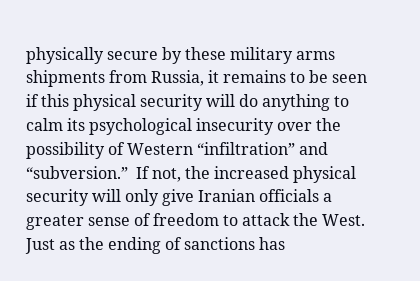physically secure by these military arms shipments from Russia, it remains to be seen if this physical security will do anything to calm its psychological insecurity over the possibility of Western “infiltration” and “subversion.”  If not, the increased physical security will only give Iranian officials a greater sense of freedom to attack the West.  Just as the ending of sanctions has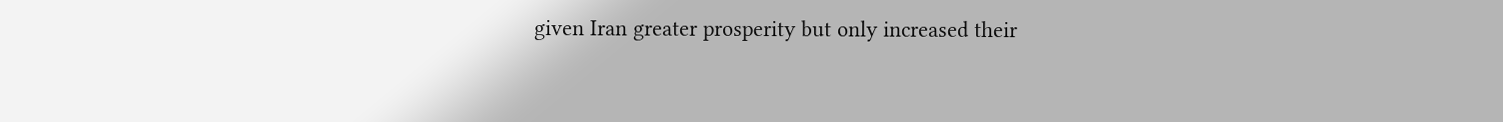given Iran greater prosperity but only increased their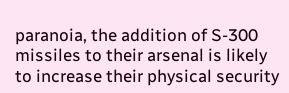paranoia, the addition of S-300 missiles to their arsenal is likely to increase their physical security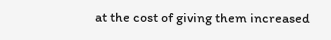at the cost of giving them increased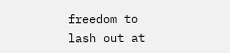freedom to lash out at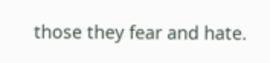those they fear and hate.